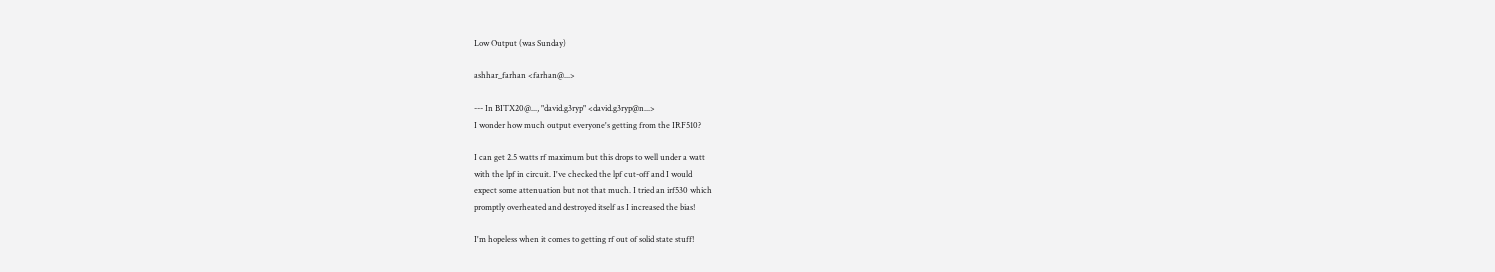Low Output (was Sunday)

ashhar_farhan <farhan@...>

--- In BITX20@..., "david.g3ryp" <david.g3ryp@n...>
I wonder how much output everyone's getting from the IRF510?

I can get 2.5 watts rf maximum but this drops to well under a watt
with the lpf in circuit. I've checked the lpf cut-off and I would
expect some attenuation but not that much. I tried an irf530 which
promptly overheated and destroyed itself as I increased the bias!

I'm hopeless when it comes to getting rf out of solid state stuff!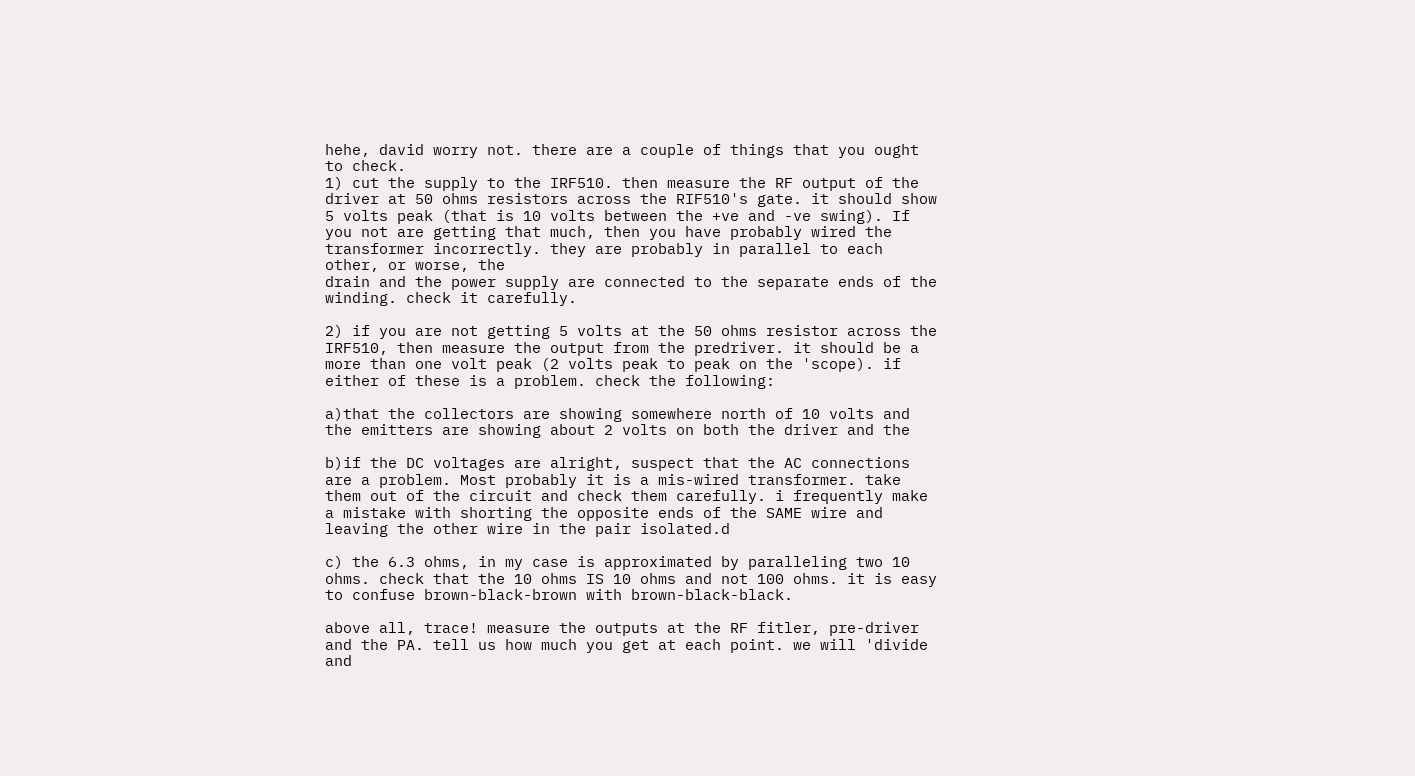hehe, david worry not. there are a couple of things that you ought
to check.
1) cut the supply to the IRF510. then measure the RF output of the
driver at 50 ohms resistors across the RIF510's gate. it should show
5 volts peak (that is 10 volts between the +ve and -ve swing). If
you not are getting that much, then you have probably wired the
transformer incorrectly. they are probably in parallel to each
other, or worse, the
drain and the power supply are connected to the separate ends of the
winding. check it carefully.

2) if you are not getting 5 volts at the 50 ohms resistor across the
IRF510, then measure the output from the predriver. it should be a
more than one volt peak (2 volts peak to peak on the 'scope). if
either of these is a problem. check the following:

a)that the collectors are showing somewhere north of 10 volts and
the emitters are showing about 2 volts on both the driver and the

b)if the DC voltages are alright, suspect that the AC connections
are a problem. Most probably it is a mis-wired transformer. take
them out of the circuit and check them carefully. i frequently make
a mistake with shorting the opposite ends of the SAME wire and
leaving the other wire in the pair isolated.d

c) the 6.3 ohms, in my case is approximated by paralleling two 10
ohms. check that the 10 ohms IS 10 ohms and not 100 ohms. it is easy
to confuse brown-black-brown with brown-black-black.

above all, trace! measure the outputs at the RF fitler, pre-driver
and the PA. tell us how much you get at each point. we will 'divide
and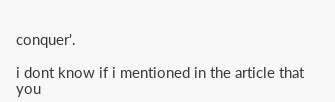conquer'.

i dont know if i mentioned in the article that you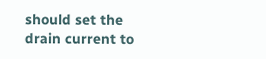should set the
drain current to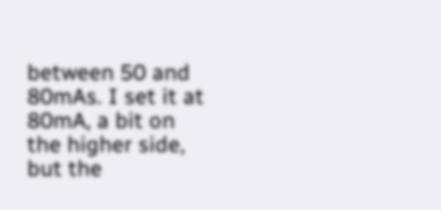between 50 and 80mAs. I set it at 80mA, a bit on
the higher side, but the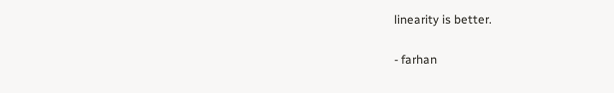linearity is better.

- farhan